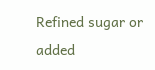Refined sugar or added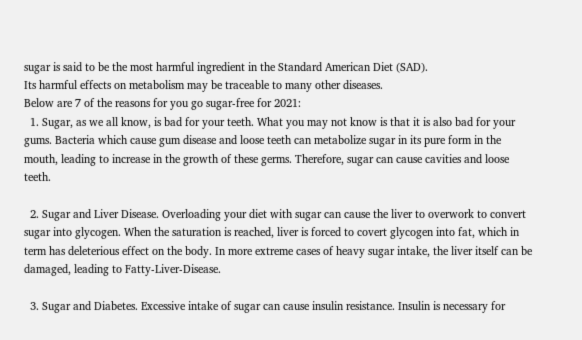sugar is said to be the most harmful ingredient in the Standard American Diet (SAD).
Its harmful effects on metabolism may be traceable to many other diseases.
Below are 7 of the reasons for you go sugar-free for 2021:
  1. Sugar, as we all know, is bad for your teeth. What you may not know is that it is also bad for your gums. Bacteria which cause gum disease and loose teeth can metabolize sugar in its pure form in the mouth, leading to increase in the growth of these germs. Therefore, sugar can cause cavities and loose teeth.

  2. Sugar and Liver Disease. Overloading your diet with sugar can cause the liver to overwork to convert sugar into glycogen. When the saturation is reached, liver is forced to covert glycogen into fat, which in term has deleterious effect on the body. In more extreme cases of heavy sugar intake, the liver itself can be damaged, leading to Fatty-Liver-Disease.

  3. Sugar and Diabetes. Excessive intake of sugar can cause insulin resistance. Insulin is necessary for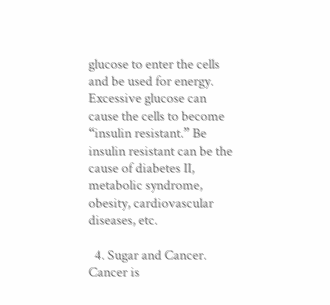glucose to enter the cells and be used for energy. Excessive glucose can cause the cells to become “insulin resistant.” Be insulin resistant can be the cause of diabetes II, metabolic syndrome, obesity, cardiovascular diseases, etc.

  4. Sugar and Cancer. Cancer is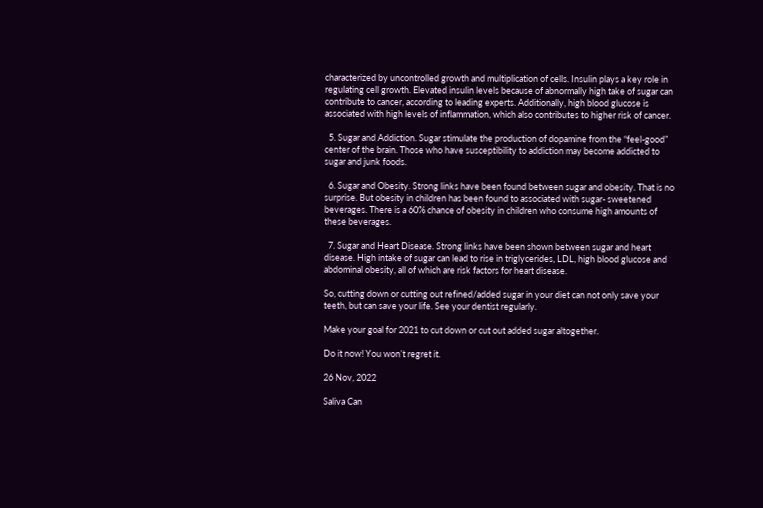characterized by uncontrolled growth and multiplication of cells. Insulin plays a key role in regulating cell growth. Elevated insulin levels because of abnormally high take of sugar can contribute to cancer, according to leading experts. Additionally, high blood glucose is associated with high levels of inflammation, which also contributes to higher risk of cancer.

  5. Sugar and Addiction. Sugar stimulate the production of dopamine from the “feel-good” center of the brain. Those who have susceptibility to addiction may become addicted to sugar and junk foods.

  6. Sugar and Obesity. Strong links have been found between sugar and obesity. That is no surprise. But obesity in children has been found to associated with sugar- sweetened beverages. There is a 60% chance of obesity in children who consume high amounts of these beverages.

  7. Sugar and Heart Disease. Strong links have been shown between sugar and heart disease. High intake of sugar can lead to rise in triglycerides, LDL, high blood glucose and abdominal obesity, all of which are risk factors for heart disease.

So, cutting down or cutting out refined/added sugar in your diet can not only save your teeth, but can save your life. See your dentist regularly.

Make your goal for 2021 to cut down or cut out added sugar altogether.

Do it now! You won’t regret it.

26 Nov, 2022

Saliva Can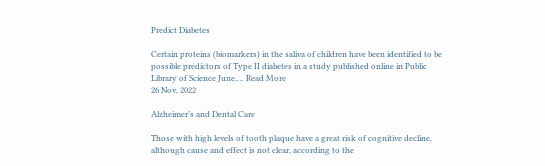Predict Diabetes

Certain proteins (biomarkers) in the saliva of children have been identified to be possible predictors of Type II diabetes in a study published online in Public Library of Science June,… Read More
26 Nov, 2022

Alzheimer’s and Dental Care

Those with high levels of tooth plaque have a great risk of cognitive decline, although cause and effect is not clear, according to the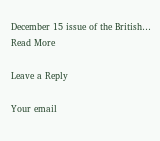December 15 issue of the British… Read More

Leave a Reply

Your email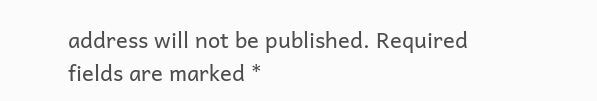address will not be published. Required fields are marked *